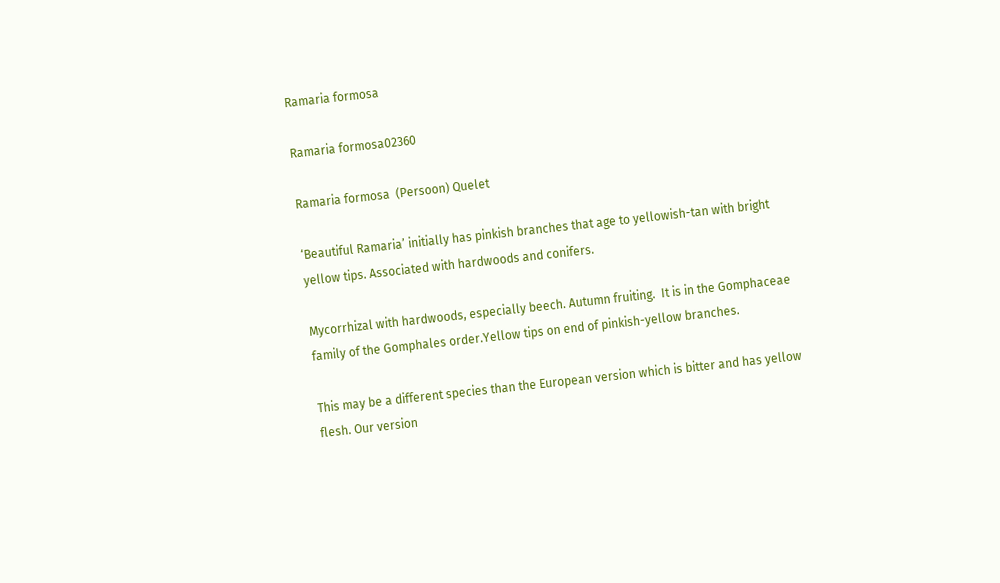Ramaria formosa

Ramaria formosa02360

Ramaria formosa  (Persoon) Quelet

‘Beautiful Ramaria’ initially has pinkish branches that age to yellowish-tan with bright yellow tips. Associated with hardwoods and conifers.

Mycorrhizal with hardwoods, especially beech. Autumn fruiting.  It is in the Gomphaceae family of the Gomphales order.Yellow tips on end of pinkish-yellow branches.

This may be a different species than the European version which is bitter and has yellow flesh. Our version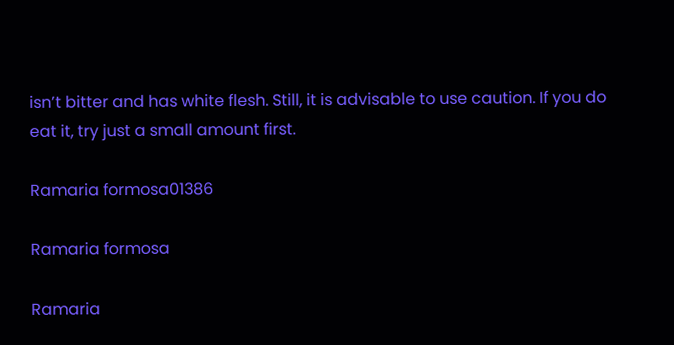isn’t bitter and has white flesh. Still, it is advisable to use caution. If you do eat it, try just a small amount first.

Ramaria formosa01386

Ramaria formosa

Ramaria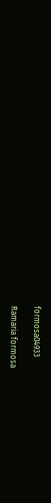formosa04933

Ramaria formosa